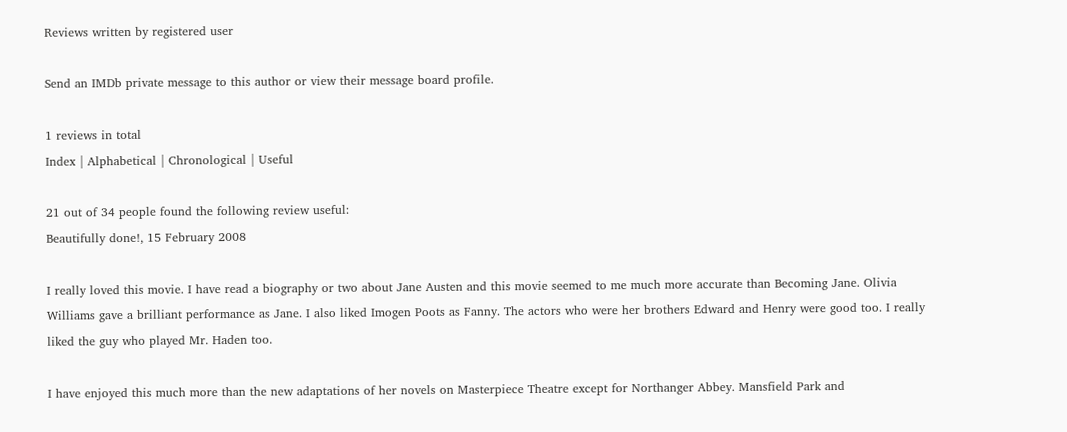Reviews written by registered user

Send an IMDb private message to this author or view their message board profile.

1 reviews in total
Index | Alphabetical | Chronological | Useful

21 out of 34 people found the following review useful:
Beautifully done!, 15 February 2008

I really loved this movie. I have read a biography or two about Jane Austen and this movie seemed to me much more accurate than Becoming Jane. Olivia Williams gave a brilliant performance as Jane. I also liked Imogen Poots as Fanny. The actors who were her brothers Edward and Henry were good too. I really liked the guy who played Mr. Haden too.

I have enjoyed this much more than the new adaptations of her novels on Masterpiece Theatre except for Northanger Abbey. Mansfield Park and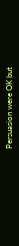Persuasion were OK but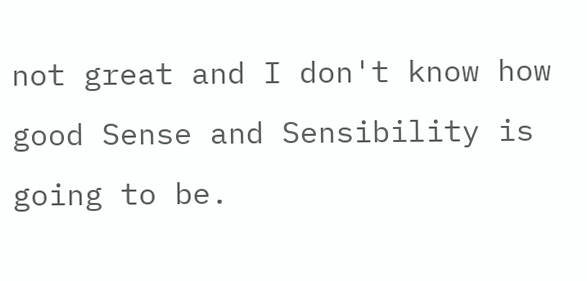not great and I don't know how good Sense and Sensibility is going to be.